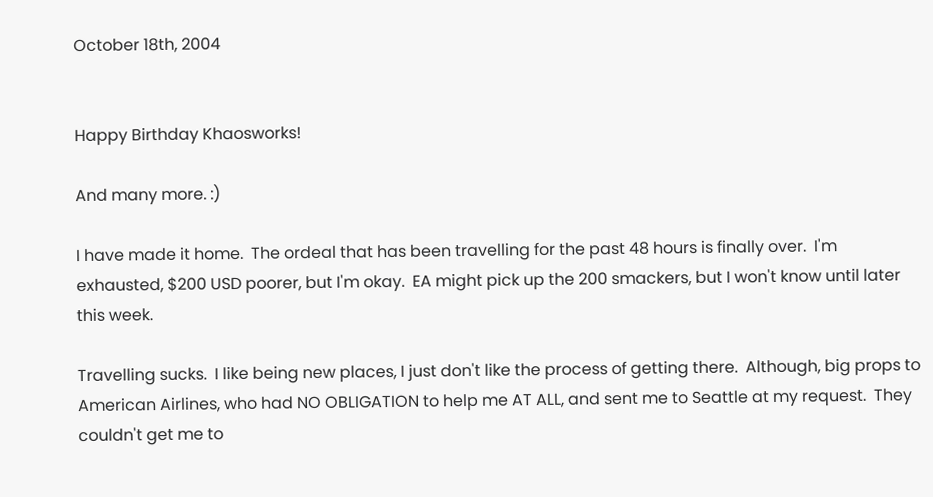October 18th, 2004


Happy Birthday Khaosworks!

And many more. :)

I have made it home.  The ordeal that has been travelling for the past 48 hours is finally over.  I'm exhausted, $200 USD poorer, but I'm okay.  EA might pick up the 200 smackers, but I won't know until later this week.

Travelling sucks.  I like being new places, I just don't like the process of getting there.  Although, big props to American Airlines, who had NO OBLIGATION to help me AT ALL, and sent me to Seattle at my request.  They couldn't get me to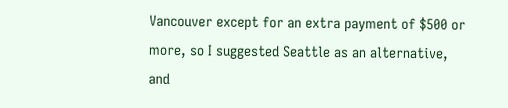Vancouver except for an extra payment of $500 or more, so I suggested Seattle as an alternative, and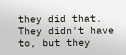they did that.  They didn't have to, but they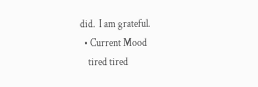did.  I am grateful.
  • Current Mood
    tired tired